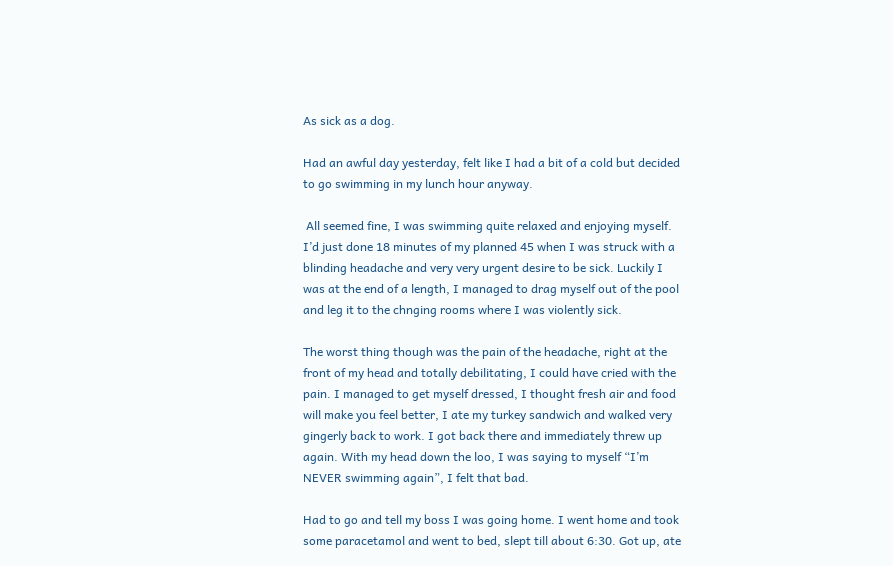As sick as a dog.

Had an awful day yesterday, felt like I had a bit of a cold but decided to go swimming in my lunch hour anyway.

 All seemed fine, I was swimming quite relaxed and enjoying myself. I’d just done 18 minutes of my planned 45 when I was struck with a blinding headache and very very urgent desire to be sick. Luckily I was at the end of a length, I managed to drag myself out of the pool and leg it to the chnging rooms where I was violently sick.

The worst thing though was the pain of the headache, right at the front of my head and totally debilitating, I could have cried with the pain. I managed to get myself dressed, I thought fresh air and food will make you feel better, I ate my turkey sandwich and walked very gingerly back to work. I got back there and immediately threw up again. With my head down the loo, I was saying to myself “I’m NEVER swimming again”, I felt that bad.

Had to go and tell my boss I was going home. I went home and took some paracetamol and went to bed, slept till about 6:30. Got up, ate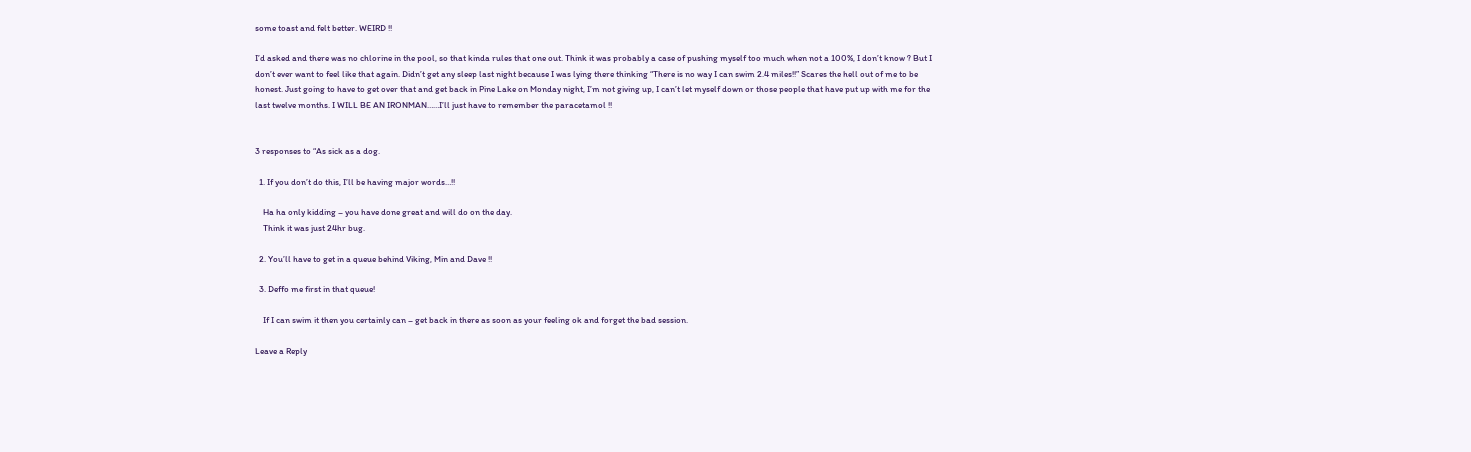some toast and felt better. WEIRD !!

I’d asked and there was no chlorine in the pool, so that kinda rules that one out. Think it was probably a case of pushing myself too much when not a 100%, I don’t know ? But I don’t ever want to feel like that again. Didn’t get any sleep last night because I was lying there thinking “There is no way I can swim 2.4 miles!!” Scares the hell out of me to be honest. Just going to have to get over that and get back in Pine Lake on Monday night, I’m not giving up, I can’t let myself down or those people that have put up with me for the last twelve months. I WILL BE AN IRONMAN……I’ll just have to remember the paracetamol !!


3 responses to “As sick as a dog.

  1. If you don’t do this, I’ll be having major words…!!

    Ha ha only kidding – you have done great and will do on the day.
    Think it was just 24hr bug.

  2. You’ll have to get in a queue behind Viking, Min and Dave !!

  3. Deffo me first in that queue!

    If I can swim it then you certainly can – get back in there as soon as your feeling ok and forget the bad session.

Leave a Reply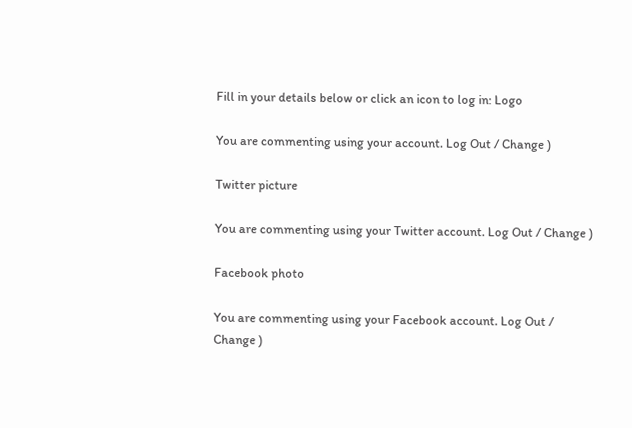Fill in your details below or click an icon to log in: Logo

You are commenting using your account. Log Out / Change )

Twitter picture

You are commenting using your Twitter account. Log Out / Change )

Facebook photo

You are commenting using your Facebook account. Log Out / Change )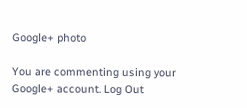Google+ photo

You are commenting using your Google+ account. Log Out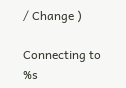/ Change )

Connecting to %s